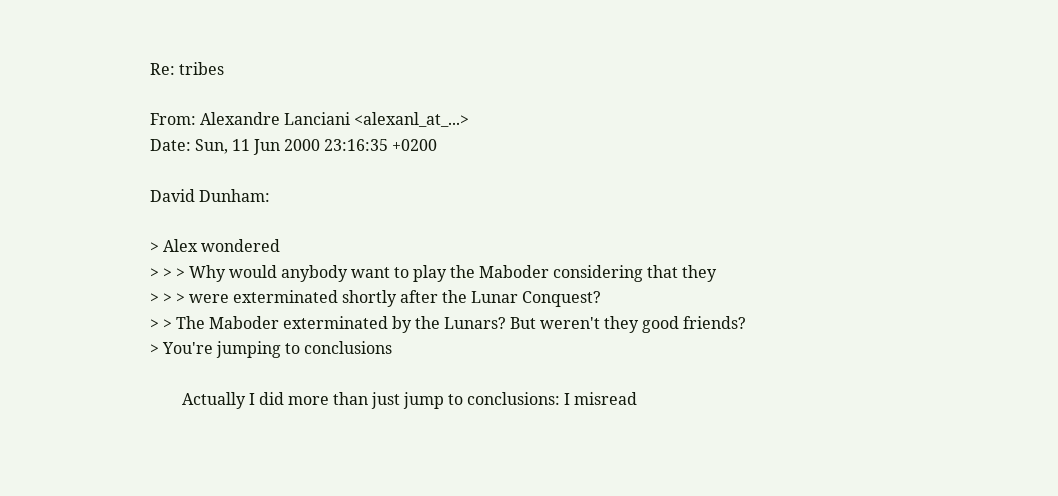Re: tribes

From: Alexandre Lanciani <alexanl_at_...>
Date: Sun, 11 Jun 2000 23:16:35 +0200

David Dunham:

> Alex wondered
> > > Why would anybody want to play the Maboder considering that they
> > > were exterminated shortly after the Lunar Conquest?
> > The Maboder exterminated by the Lunars? But weren't they good friends?
> You're jumping to conclusions

        Actually I did more than just jump to conclusions: I misread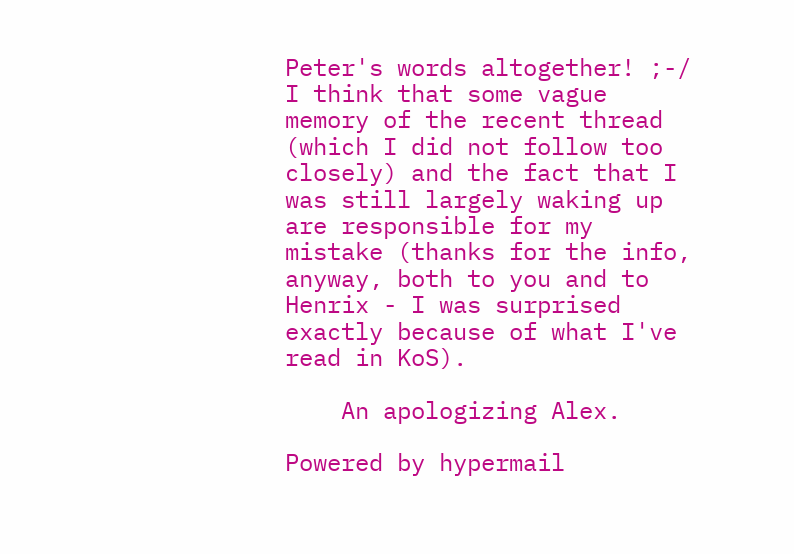Peter's words altogether! ;-/ I think that some vague memory of the recent thread (which I did not follow too closely) and the fact that I was still largely waking up are responsible for my mistake (thanks for the info, anyway, both to you and to Henrix - I was surprised exactly because of what I've read in KoS).

    An apologizing Alex.

Powered by hypermail